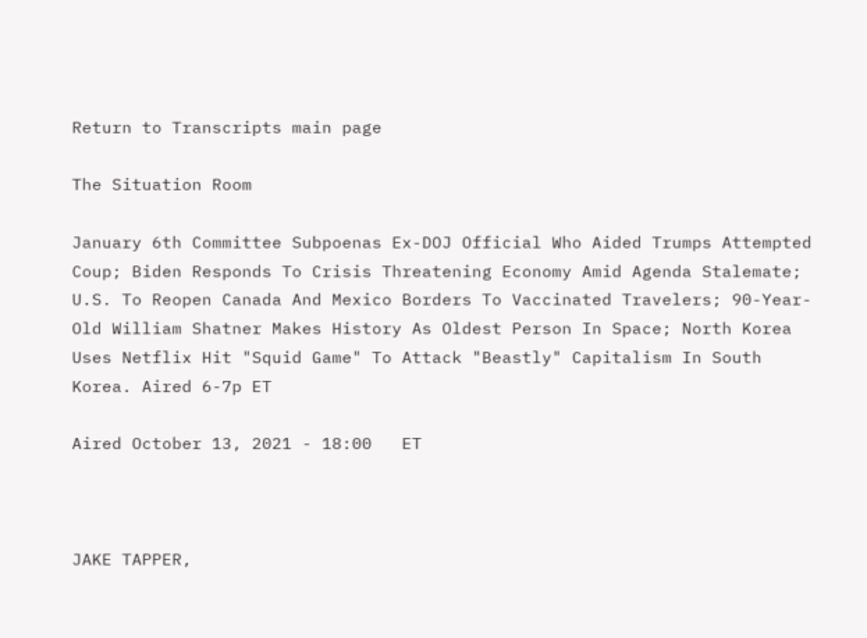Return to Transcripts main page

The Situation Room

January 6th Committee Subpoenas Ex-DOJ Official Who Aided Trumps Attempted Coup; Biden Responds To Crisis Threatening Economy Amid Agenda Stalemate; U.S. To Reopen Canada And Mexico Borders To Vaccinated Travelers; 90-Year-Old William Shatner Makes History As Oldest Person In Space; North Korea Uses Netflix Hit "Squid Game" To Attack "Beastly" Capitalism In South Korea. Aired 6-7p ET

Aired October 13, 2021 - 18:00   ET



JAKE TAPPER,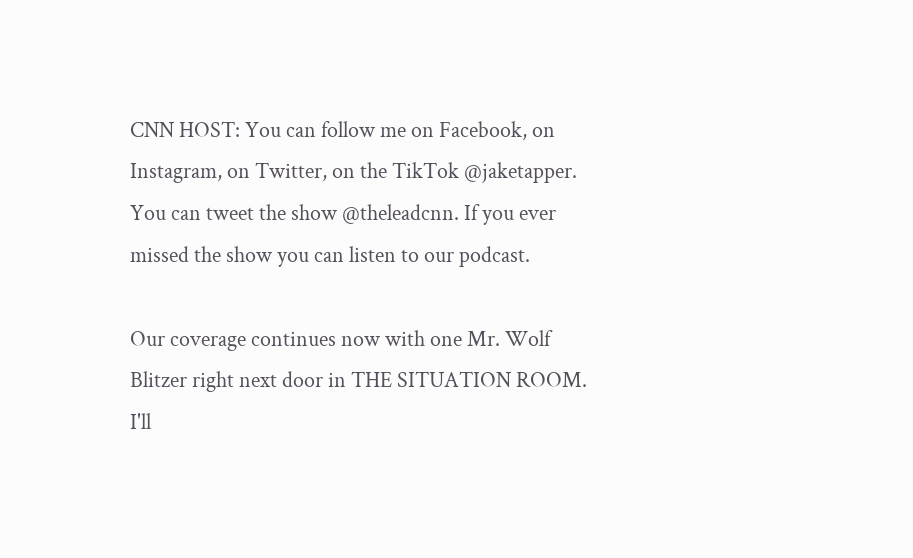CNN HOST: You can follow me on Facebook, on Instagram, on Twitter, on the TikTok @jaketapper. You can tweet the show @theleadcnn. If you ever missed the show you can listen to our podcast.

Our coverage continues now with one Mr. Wolf Blitzer right next door in THE SITUATION ROOM. I'll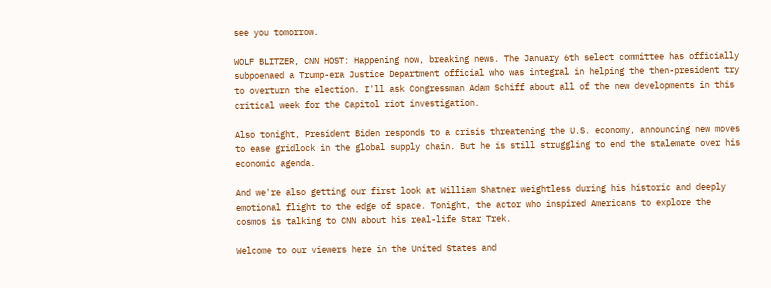see you tomorrow.

WOLF BLITZER, CNN HOST: Happening now, breaking news. The January 6th select committee has officially subpoenaed a Trump-era Justice Department official who was integral in helping the then-president try to overturn the election. I'll ask Congressman Adam Schiff about all of the new developments in this critical week for the Capitol riot investigation.

Also tonight, President Biden responds to a crisis threatening the U.S. economy, announcing new moves to ease gridlock in the global supply chain. But he is still struggling to end the stalemate over his economic agenda.

And we're also getting our first look at William Shatner weightless during his historic and deeply emotional flight to the edge of space. Tonight, the actor who inspired Americans to explore the cosmos is talking to CNN about his real-life Star Trek.

Welcome to our viewers here in the United States and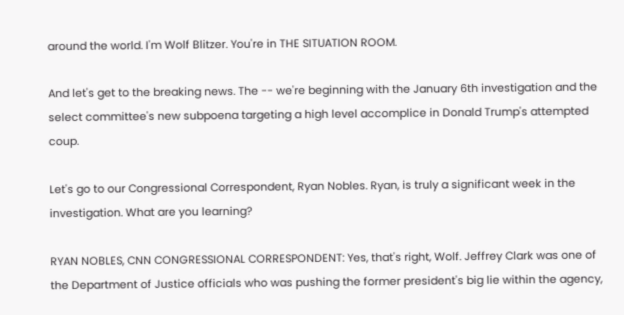around the world. I'm Wolf Blitzer. You're in THE SITUATION ROOM.

And let's get to the breaking news. The -- we're beginning with the January 6th investigation and the select committee's new subpoena targeting a high level accomplice in Donald Trump's attempted coup.

Let's go to our Congressional Correspondent, Ryan Nobles. Ryan, is truly a significant week in the investigation. What are you learning?

RYAN NOBLES, CNN CONGRESSIONAL CORRESPONDENT: Yes, that's right, Wolf. Jeffrey Clark was one of the Department of Justice officials who was pushing the former president's big lie within the agency,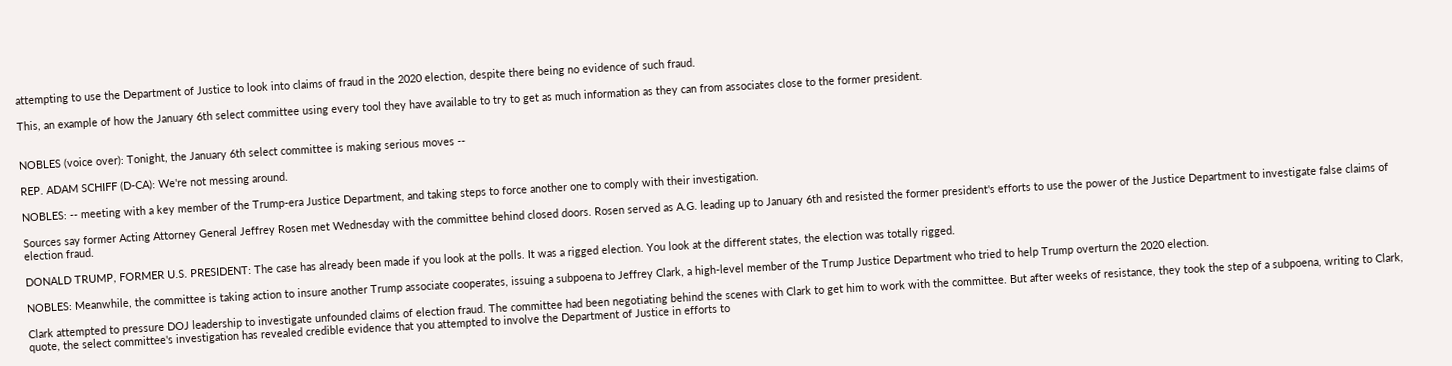attempting to use the Department of Justice to look into claims of fraud in the 2020 election, despite there being no evidence of such fraud.

This, an example of how the January 6th select committee using every tool they have available to try to get as much information as they can from associates close to the former president.


NOBLES (voice over): Tonight, the January 6th select committee is making serious moves --

REP. ADAM SCHIFF (D-CA): We're not messing around.

NOBLES: -- meeting with a key member of the Trump-era Justice Department, and taking steps to force another one to comply with their investigation.

Sources say former Acting Attorney General Jeffrey Rosen met Wednesday with the committee behind closed doors. Rosen served as A.G. leading up to January 6th and resisted the former president's efforts to use the power of the Justice Department to investigate false claims of election fraud.

DONALD TRUMP, FORMER U.S. PRESIDENT: The case has already been made if you look at the polls. It was a rigged election. You look at the different states, the election was totally rigged.

NOBLES: Meanwhile, the committee is taking action to insure another Trump associate cooperates, issuing a subpoena to Jeffrey Clark, a high-level member of the Trump Justice Department who tried to help Trump overturn the 2020 election.

Clark attempted to pressure DOJ leadership to investigate unfounded claims of election fraud. The committee had been negotiating behind the scenes with Clark to get him to work with the committee. But after weeks of resistance, they took the step of a subpoena, writing to Clark, quote, the select committee's investigation has revealed credible evidence that you attempted to involve the Department of Justice in efforts to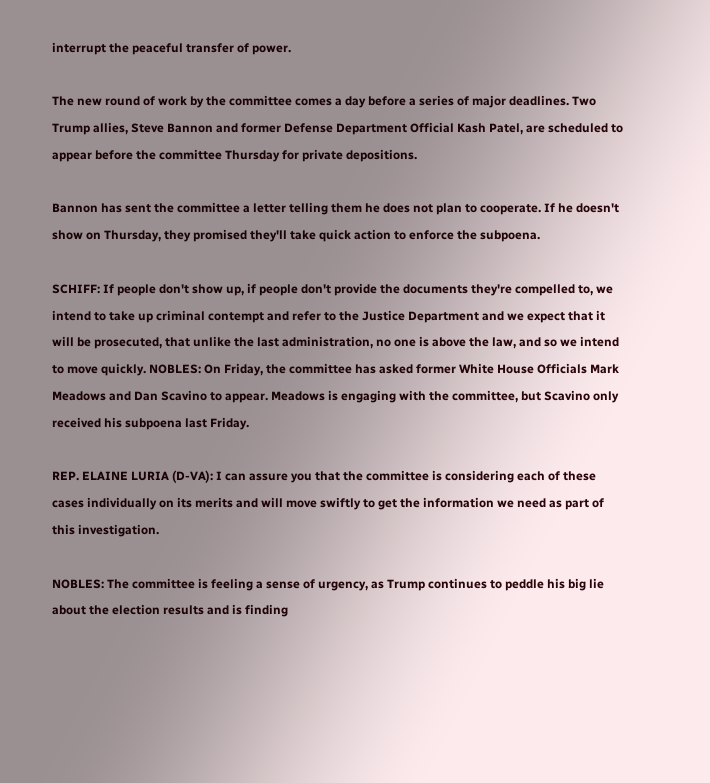interrupt the peaceful transfer of power.

The new round of work by the committee comes a day before a series of major deadlines. Two Trump allies, Steve Bannon and former Defense Department Official Kash Patel, are scheduled to appear before the committee Thursday for private depositions.

Bannon has sent the committee a letter telling them he does not plan to cooperate. If he doesn't show on Thursday, they promised they'll take quick action to enforce the subpoena.

SCHIFF: If people don't show up, if people don't provide the documents they're compelled to, we intend to take up criminal contempt and refer to the Justice Department and we expect that it will be prosecuted, that unlike the last administration, no one is above the law, and so we intend to move quickly. NOBLES: On Friday, the committee has asked former White House Officials Mark Meadows and Dan Scavino to appear. Meadows is engaging with the committee, but Scavino only received his subpoena last Friday.

REP. ELAINE LURIA (D-VA): I can assure you that the committee is considering each of these cases individually on its merits and will move swiftly to get the information we need as part of this investigation.

NOBLES: The committee is feeling a sense of urgency, as Trump continues to peddle his big lie about the election results and is finding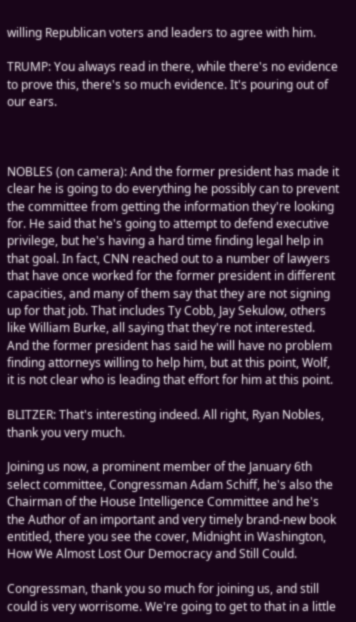willing Republican voters and leaders to agree with him.

TRUMP: You always read in there, while there's no evidence to prove this, there's so much evidence. It's pouring out of our ears.



NOBLES (on camera): And the former president has made it clear he is going to do everything he possibly can to prevent the committee from getting the information they're looking for. He said that he's going to attempt to defend executive privilege, but he's having a hard time finding legal help in that goal. In fact, CNN reached out to a number of lawyers that have once worked for the former president in different capacities, and many of them say that they are not signing up for that job. That includes Ty Cobb, Jay Sekulow, others like William Burke, all saying that they're not interested. And the former president has said he will have no problem finding attorneys willing to help him, but at this point, Wolf, it is not clear who is leading that effort for him at this point.

BLITZER: That's interesting indeed. All right, Ryan Nobles, thank you very much.

Joining us now, a prominent member of the January 6th select committee, Congressman Adam Schiff, he's also the Chairman of the House Intelligence Committee and he's the Author of an important and very timely brand-new book entitled, there you see the cover, Midnight in Washington, How We Almost Lost Our Democracy and Still Could.

Congressman, thank you so much for joining us, and still could is very worrisome. We're going to get to that in a little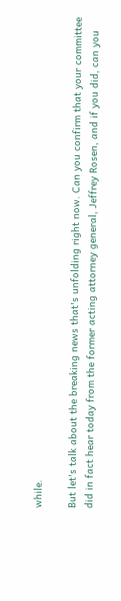while.

But let's talk about the breaking news that's unfolding right now. Can you confirm that your committee did in fact hear today from the former acting attorney general, Jeffrey Rosen, and if you did, can you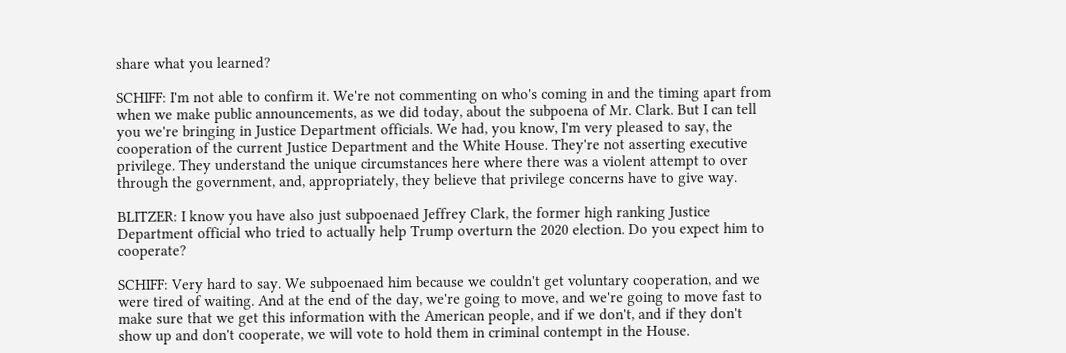share what you learned?

SCHIFF: I'm not able to confirm it. We're not commenting on who's coming in and the timing apart from when we make public announcements, as we did today, about the subpoena of Mr. Clark. But I can tell you we're bringing in Justice Department officials. We had, you know, I'm very pleased to say, the cooperation of the current Justice Department and the White House. They're not asserting executive privilege. They understand the unique circumstances here where there was a violent attempt to over through the government, and, appropriately, they believe that privilege concerns have to give way.

BLITZER: I know you have also just subpoenaed Jeffrey Clark, the former high ranking Justice Department official who tried to actually help Trump overturn the 2020 election. Do you expect him to cooperate?

SCHIFF: Very hard to say. We subpoenaed him because we couldn't get voluntary cooperation, and we were tired of waiting. And at the end of the day, we're going to move, and we're going to move fast to make sure that we get this information with the American people, and if we don't, and if they don't show up and don't cooperate, we will vote to hold them in criminal contempt in the House.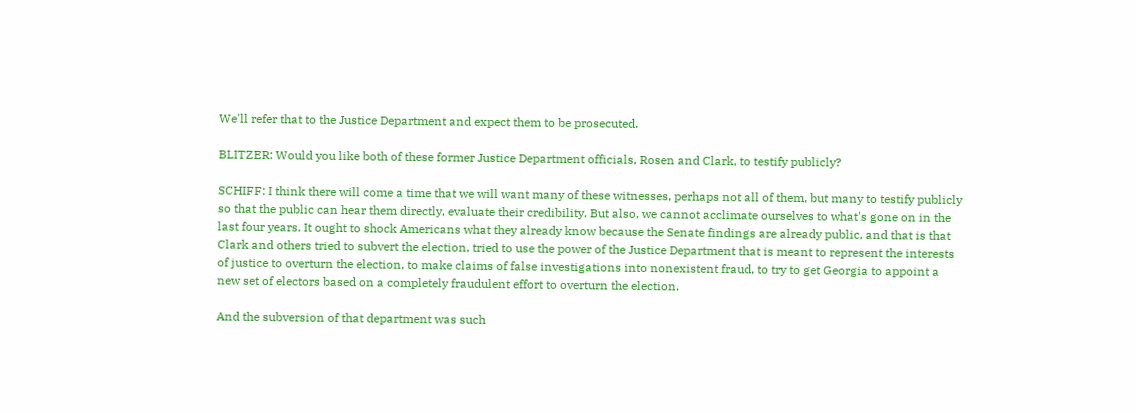We'll refer that to the Justice Department and expect them to be prosecuted.

BLITZER: Would you like both of these former Justice Department officials, Rosen and Clark, to testify publicly?

SCHIFF: I think there will come a time that we will want many of these witnesses, perhaps not all of them, but many to testify publicly so that the public can hear them directly, evaluate their credibility. But also, we cannot acclimate ourselves to what's gone on in the last four years. It ought to shock Americans what they already know because the Senate findings are already public, and that is that Clark and others tried to subvert the election, tried to use the power of the Justice Department that is meant to represent the interests of justice to overturn the election, to make claims of false investigations into nonexistent fraud, to try to get Georgia to appoint a new set of electors based on a completely fraudulent effort to overturn the election.

And the subversion of that department was such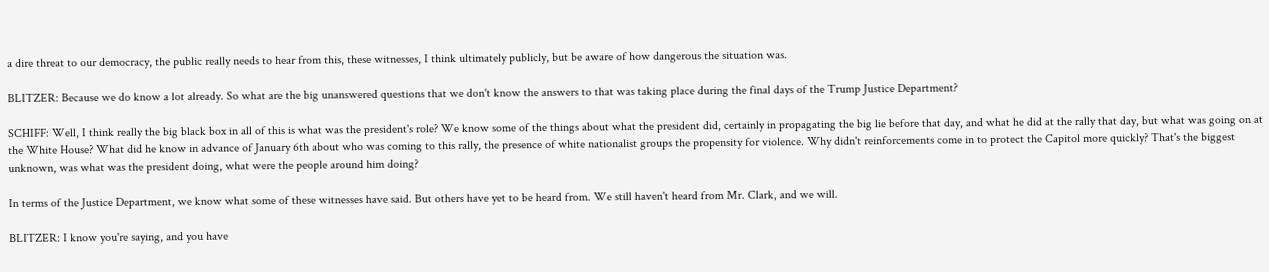a dire threat to our democracy, the public really needs to hear from this, these witnesses, I think ultimately publicly, but be aware of how dangerous the situation was.

BLITZER: Because we do know a lot already. So what are the big unanswered questions that we don't know the answers to that was taking place during the final days of the Trump Justice Department?

SCHIFF: Well, I think really the big black box in all of this is what was the president's role? We know some of the things about what the president did, certainly in propagating the big lie before that day, and what he did at the rally that day, but what was going on at the White House? What did he know in advance of January 6th about who was coming to this rally, the presence of white nationalist groups the propensity for violence. Why didn't reinforcements come in to protect the Capitol more quickly? That's the biggest unknown, was what was the president doing, what were the people around him doing?

In terms of the Justice Department, we know what some of these witnesses have said. But others have yet to be heard from. We still haven't heard from Mr. Clark, and we will.

BLITZER: I know you're saying, and you have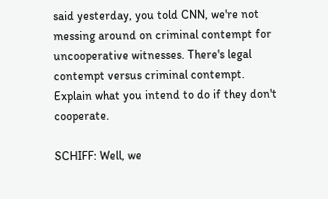said yesterday, you told CNN, we're not messing around on criminal contempt for uncooperative witnesses. There's legal contempt versus criminal contempt. Explain what you intend to do if they don't cooperate.

SCHIFF: Well, we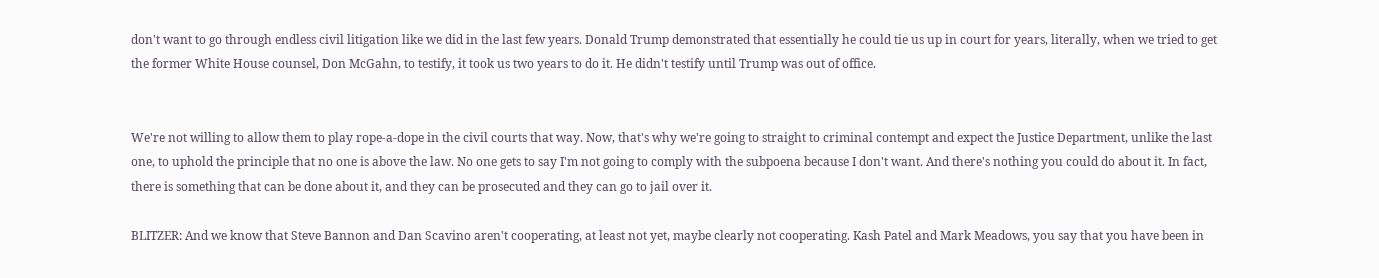don't want to go through endless civil litigation like we did in the last few years. Donald Trump demonstrated that essentially he could tie us up in court for years, literally, when we tried to get the former White House counsel, Don McGahn, to testify, it took us two years to do it. He didn't testify until Trump was out of office.


We're not willing to allow them to play rope-a-dope in the civil courts that way. Now, that's why we're going to straight to criminal contempt and expect the Justice Department, unlike the last one, to uphold the principle that no one is above the law. No one gets to say I'm not going to comply with the subpoena because I don't want. And there's nothing you could do about it. In fact, there is something that can be done about it, and they can be prosecuted and they can go to jail over it.

BLITZER: And we know that Steve Bannon and Dan Scavino aren't cooperating, at least not yet, maybe clearly not cooperating. Kash Patel and Mark Meadows, you say that you have been in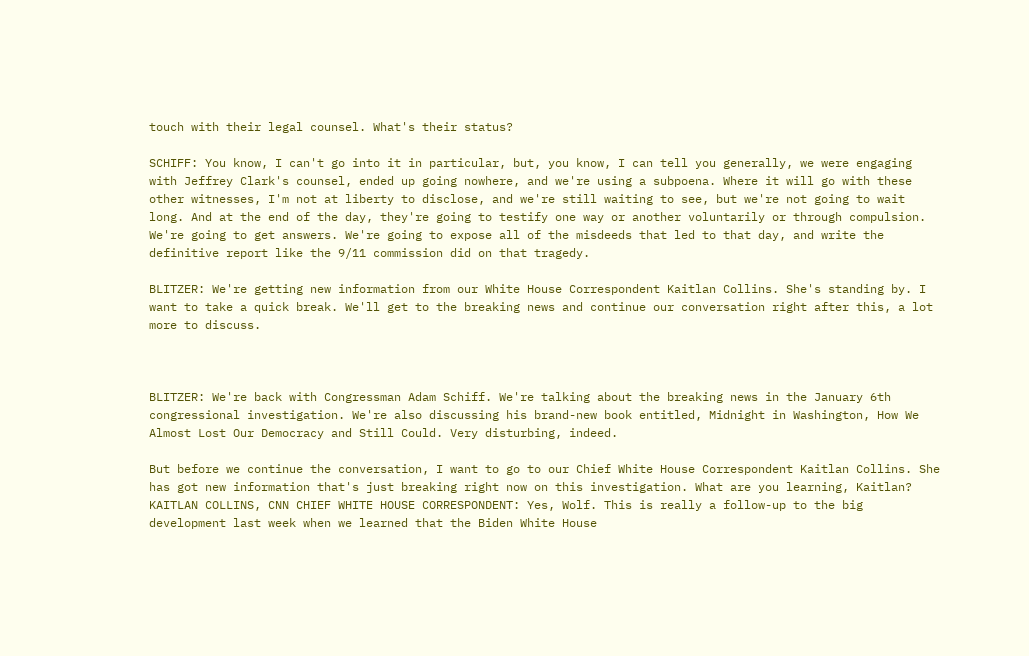touch with their legal counsel. What's their status?

SCHIFF: You know, I can't go into it in particular, but, you know, I can tell you generally, we were engaging with Jeffrey Clark's counsel, ended up going nowhere, and we're using a subpoena. Where it will go with these other witnesses, I'm not at liberty to disclose, and we're still waiting to see, but we're not going to wait long. And at the end of the day, they're going to testify one way or another voluntarily or through compulsion. We're going to get answers. We're going to expose all of the misdeeds that led to that day, and write the definitive report like the 9/11 commission did on that tragedy.

BLITZER: We're getting new information from our White House Correspondent Kaitlan Collins. She's standing by. I want to take a quick break. We'll get to the breaking news and continue our conversation right after this, a lot more to discuss.



BLITZER: We're back with Congressman Adam Schiff. We're talking about the breaking news in the January 6th congressional investigation. We're also discussing his brand-new book entitled, Midnight in Washington, How We Almost Lost Our Democracy and Still Could. Very disturbing, indeed.

But before we continue the conversation, I want to go to our Chief White House Correspondent Kaitlan Collins. She has got new information that's just breaking right now on this investigation. What are you learning, Kaitlan? KAITLAN COLLINS, CNN CHIEF WHITE HOUSE CORRESPONDENT: Yes, Wolf. This is really a follow-up to the big development last week when we learned that the Biden White House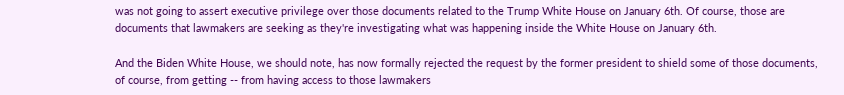was not going to assert executive privilege over those documents related to the Trump White House on January 6th. Of course, those are documents that lawmakers are seeking as they're investigating what was happening inside the White House on January 6th.

And the Biden White House, we should note, has now formally rejected the request by the former president to shield some of those documents, of course, from getting -- from having access to those lawmakers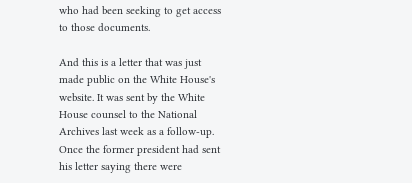who had been seeking to get access to those documents.

And this is a letter that was just made public on the White House's website. It was sent by the White House counsel to the National Archives last week as a follow-up. Once the former president had sent his letter saying there were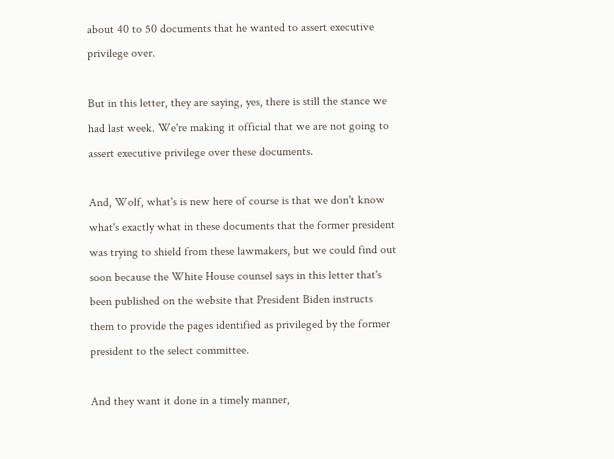about 40 to 50 documents that he wanted to assert executive privilege over.

But in this letter, they are saying, yes, there is still the stance we had last week. We're making it official that we are not going to assert executive privilege over these documents.

And, Wolf, what's is new here of course is that we don't know what's exactly what in these documents that the former president was trying to shield from these lawmakers, but we could find out soon because the White House counsel says in this letter that's been published on the website that President Biden instructs them to provide the pages identified as privileged by the former president to the select committee.

And they want it done in a timely manner,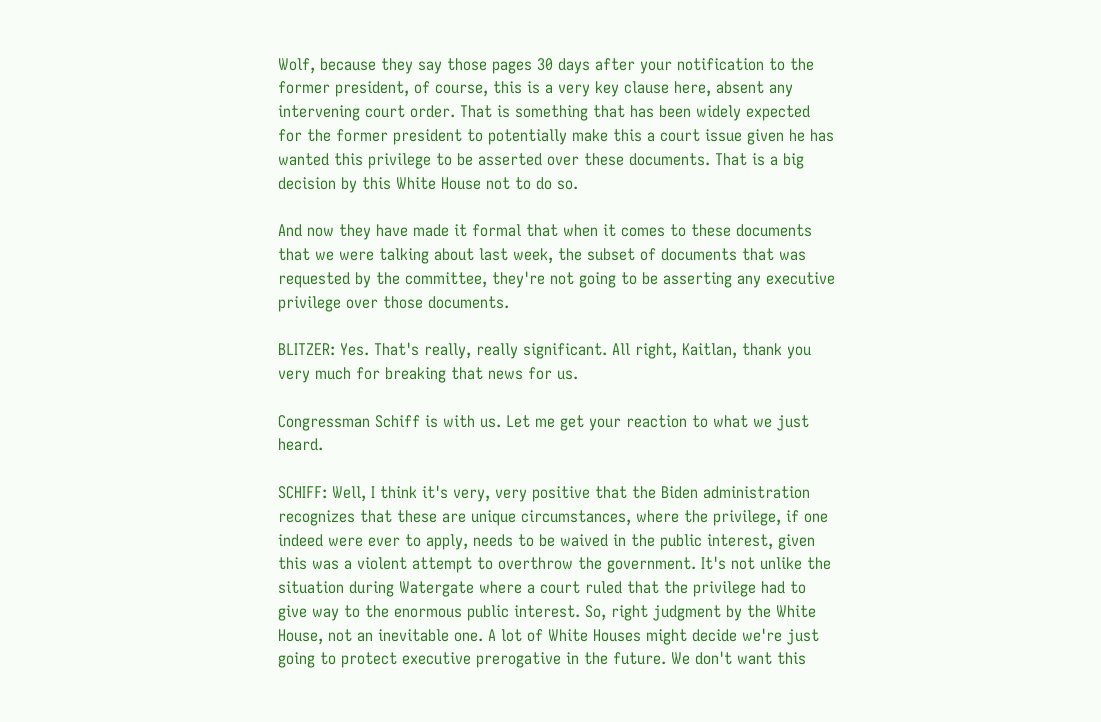Wolf, because they say those pages 30 days after your notification to the former president, of course, this is a very key clause here, absent any intervening court order. That is something that has been widely expected for the former president to potentially make this a court issue given he has wanted this privilege to be asserted over these documents. That is a big decision by this White House not to do so.

And now they have made it formal that when it comes to these documents that we were talking about last week, the subset of documents that was requested by the committee, they're not going to be asserting any executive privilege over those documents.

BLITZER: Yes. That's really, really significant. All right, Kaitlan, thank you very much for breaking that news for us.

Congressman Schiff is with us. Let me get your reaction to what we just heard.

SCHIFF: Well, I think it's very, very positive that the Biden administration recognizes that these are unique circumstances, where the privilege, if one indeed were ever to apply, needs to be waived in the public interest, given this was a violent attempt to overthrow the government. It's not unlike the situation during Watergate where a court ruled that the privilege had to give way to the enormous public interest. So, right judgment by the White House, not an inevitable one. A lot of White Houses might decide we're just going to protect executive prerogative in the future. We don't want this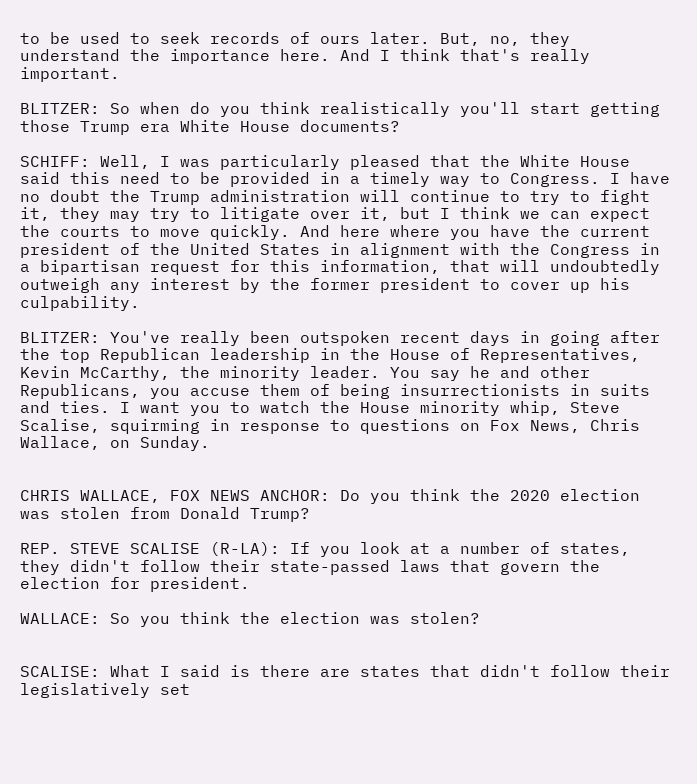to be used to seek records of ours later. But, no, they understand the importance here. And I think that's really important.

BLITZER: So when do you think realistically you'll start getting those Trump era White House documents?

SCHIFF: Well, I was particularly pleased that the White House said this need to be provided in a timely way to Congress. I have no doubt the Trump administration will continue to try to fight it, they may try to litigate over it, but I think we can expect the courts to move quickly. And here where you have the current president of the United States in alignment with the Congress in a bipartisan request for this information, that will undoubtedly outweigh any interest by the former president to cover up his culpability.

BLITZER: You've really been outspoken recent days in going after the top Republican leadership in the House of Representatives, Kevin McCarthy, the minority leader. You say he and other Republicans, you accuse them of being insurrectionists in suits and ties. I want you to watch the House minority whip, Steve Scalise, squirming in response to questions on Fox News, Chris Wallace, on Sunday.


CHRIS WALLACE, FOX NEWS ANCHOR: Do you think the 2020 election was stolen from Donald Trump?

REP. STEVE SCALISE (R-LA): If you look at a number of states, they didn't follow their state-passed laws that govern the election for president.

WALLACE: So you think the election was stolen?


SCALISE: What I said is there are states that didn't follow their legislatively set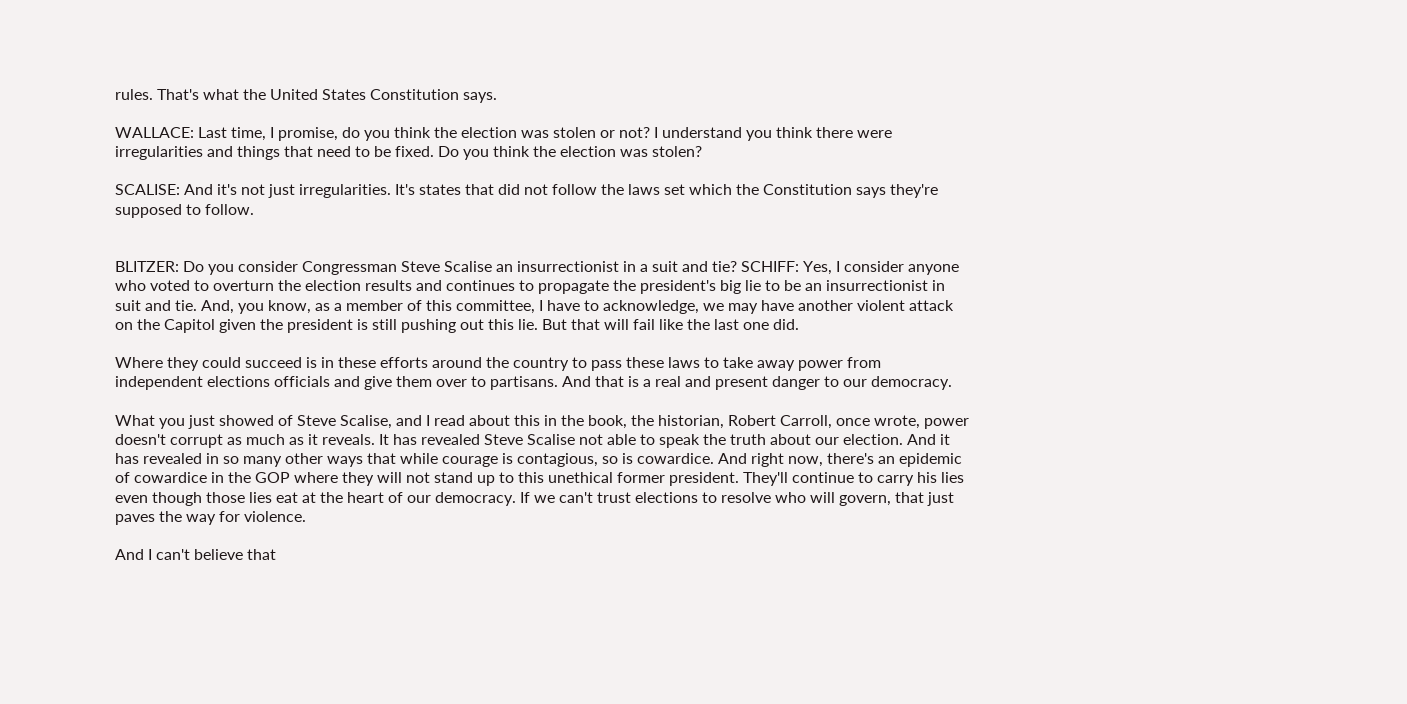rules. That's what the United States Constitution says.

WALLACE: Last time, I promise, do you think the election was stolen or not? I understand you think there were irregularities and things that need to be fixed. Do you think the election was stolen?

SCALISE: And it's not just irregularities. It's states that did not follow the laws set which the Constitution says they're supposed to follow.


BLITZER: Do you consider Congressman Steve Scalise an insurrectionist in a suit and tie? SCHIFF: Yes, I consider anyone who voted to overturn the election results and continues to propagate the president's big lie to be an insurrectionist in suit and tie. And, you know, as a member of this committee, I have to acknowledge, we may have another violent attack on the Capitol given the president is still pushing out this lie. But that will fail like the last one did.

Where they could succeed is in these efforts around the country to pass these laws to take away power from independent elections officials and give them over to partisans. And that is a real and present danger to our democracy.

What you just showed of Steve Scalise, and I read about this in the book, the historian, Robert Carroll, once wrote, power doesn't corrupt as much as it reveals. It has revealed Steve Scalise not able to speak the truth about our election. And it has revealed in so many other ways that while courage is contagious, so is cowardice. And right now, there's an epidemic of cowardice in the GOP where they will not stand up to this unethical former president. They'll continue to carry his lies even though those lies eat at the heart of our democracy. If we can't trust elections to resolve who will govern, that just paves the way for violence.

And I can't believe that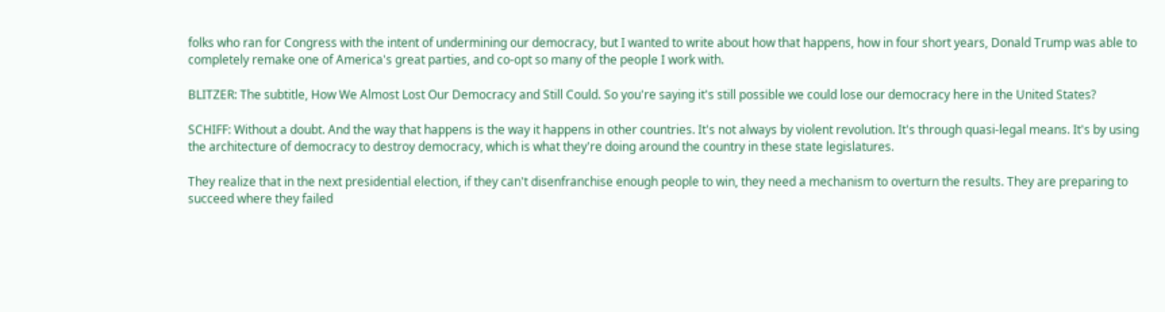folks who ran for Congress with the intent of undermining our democracy, but I wanted to write about how that happens, how in four short years, Donald Trump was able to completely remake one of America's great parties, and co-opt so many of the people I work with.

BLITZER: The subtitle, How We Almost Lost Our Democracy and Still Could. So you're saying it's still possible we could lose our democracy here in the United States?

SCHIFF: Without a doubt. And the way that happens is the way it happens in other countries. It's not always by violent revolution. It's through quasi-legal means. It's by using the architecture of democracy to destroy democracy, which is what they're doing around the country in these state legislatures.

They realize that in the next presidential election, if they can't disenfranchise enough people to win, they need a mechanism to overturn the results. They are preparing to succeed where they failed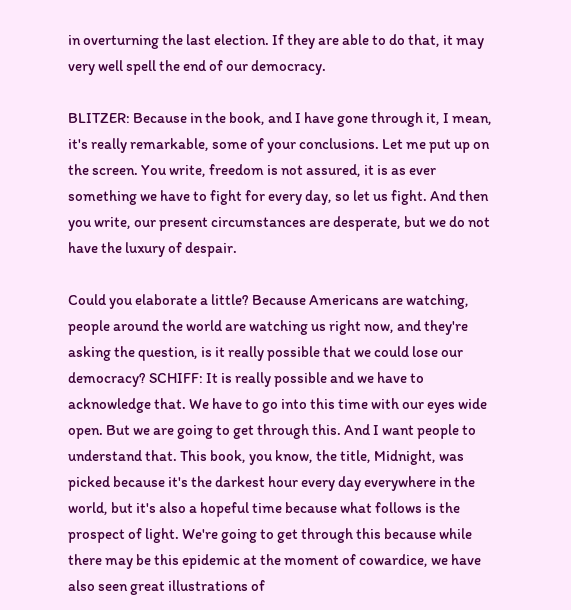in overturning the last election. If they are able to do that, it may very well spell the end of our democracy.

BLITZER: Because in the book, and I have gone through it, I mean, it's really remarkable, some of your conclusions. Let me put up on the screen. You write, freedom is not assured, it is as ever something we have to fight for every day, so let us fight. And then you write, our present circumstances are desperate, but we do not have the luxury of despair.

Could you elaborate a little? Because Americans are watching, people around the world are watching us right now, and they're asking the question, is it really possible that we could lose our democracy? SCHIFF: It is really possible and we have to acknowledge that. We have to go into this time with our eyes wide open. But we are going to get through this. And I want people to understand that. This book, you know, the title, Midnight, was picked because it's the darkest hour every day everywhere in the world, but it's also a hopeful time because what follows is the prospect of light. We're going to get through this because while there may be this epidemic at the moment of cowardice, we have also seen great illustrations of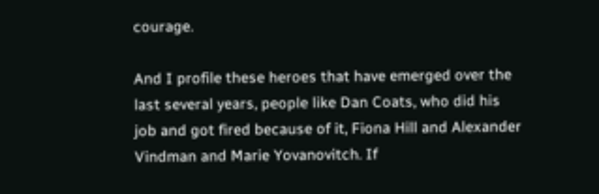courage.

And I profile these heroes that have emerged over the last several years, people like Dan Coats, who did his job and got fired because of it, Fiona Hill and Alexander Vindman and Marie Yovanovitch. If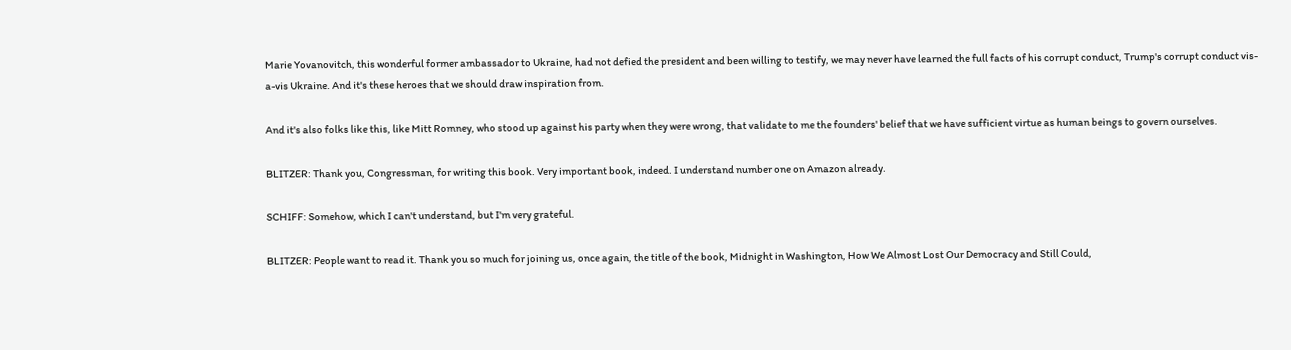Marie Yovanovitch, this wonderful former ambassador to Ukraine, had not defied the president and been willing to testify, we may never have learned the full facts of his corrupt conduct, Trump's corrupt conduct vis-a-vis Ukraine. And it's these heroes that we should draw inspiration from.

And it's also folks like this, like Mitt Romney, who stood up against his party when they were wrong, that validate to me the founders' belief that we have sufficient virtue as human beings to govern ourselves.

BLITZER: Thank you, Congressman, for writing this book. Very important book, indeed. I understand number one on Amazon already.

SCHIFF: Somehow, which I can't understand, but I'm very grateful.

BLITZER: People want to read it. Thank you so much for joining us, once again, the title of the book, Midnight in Washington, How We Almost Lost Our Democracy and Still Could,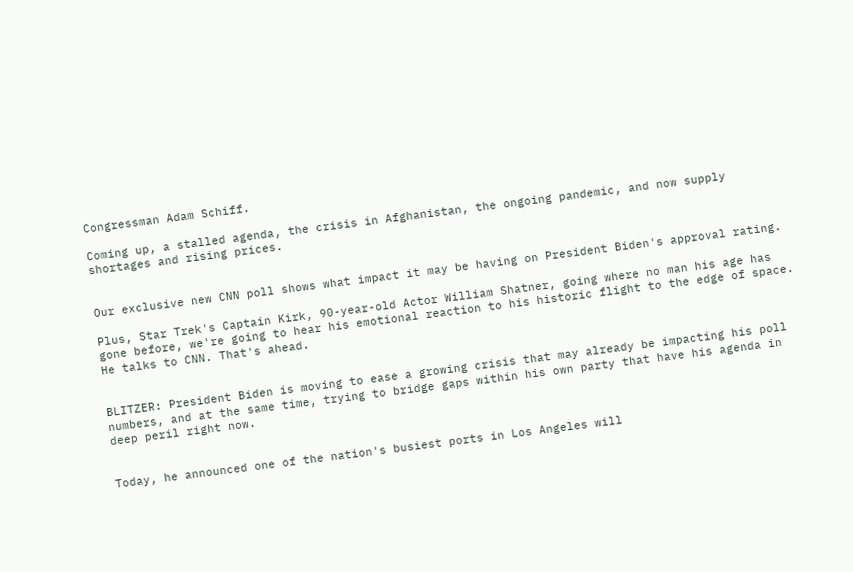Congressman Adam Schiff.

Coming up, a stalled agenda, the crisis in Afghanistan, the ongoing pandemic, and now supply shortages and rising prices.


Our exclusive new CNN poll shows what impact it may be having on President Biden's approval rating.

Plus, Star Trek's Captain Kirk, 90-year-old Actor William Shatner, going where no man his age has gone before, we're going to hear his emotional reaction to his historic flight to the edge of space. He talks to CNN. That's ahead.


BLITZER: President Biden is moving to ease a growing crisis that may already be impacting his poll numbers, and at the same time, trying to bridge gaps within his own party that have his agenda in deep peril right now.


Today, he announced one of the nation's busiest ports in Los Angeles will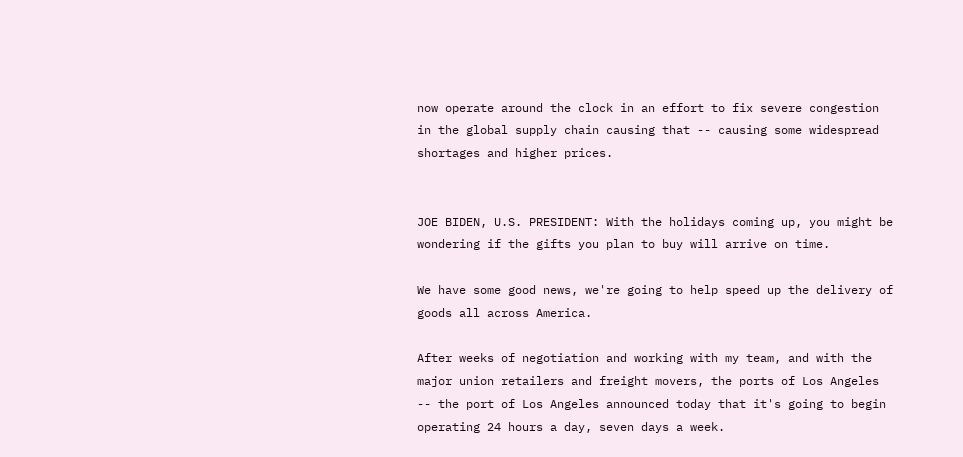now operate around the clock in an effort to fix severe congestion in the global supply chain causing that -- causing some widespread shortages and higher prices.


JOE BIDEN, U.S. PRESIDENT: With the holidays coming up, you might be wondering if the gifts you plan to buy will arrive on time.

We have some good news, we're going to help speed up the delivery of goods all across America.

After weeks of negotiation and working with my team, and with the major union retailers and freight movers, the ports of Los Angeles -- the port of Los Angeles announced today that it's going to begin operating 24 hours a day, seven days a week.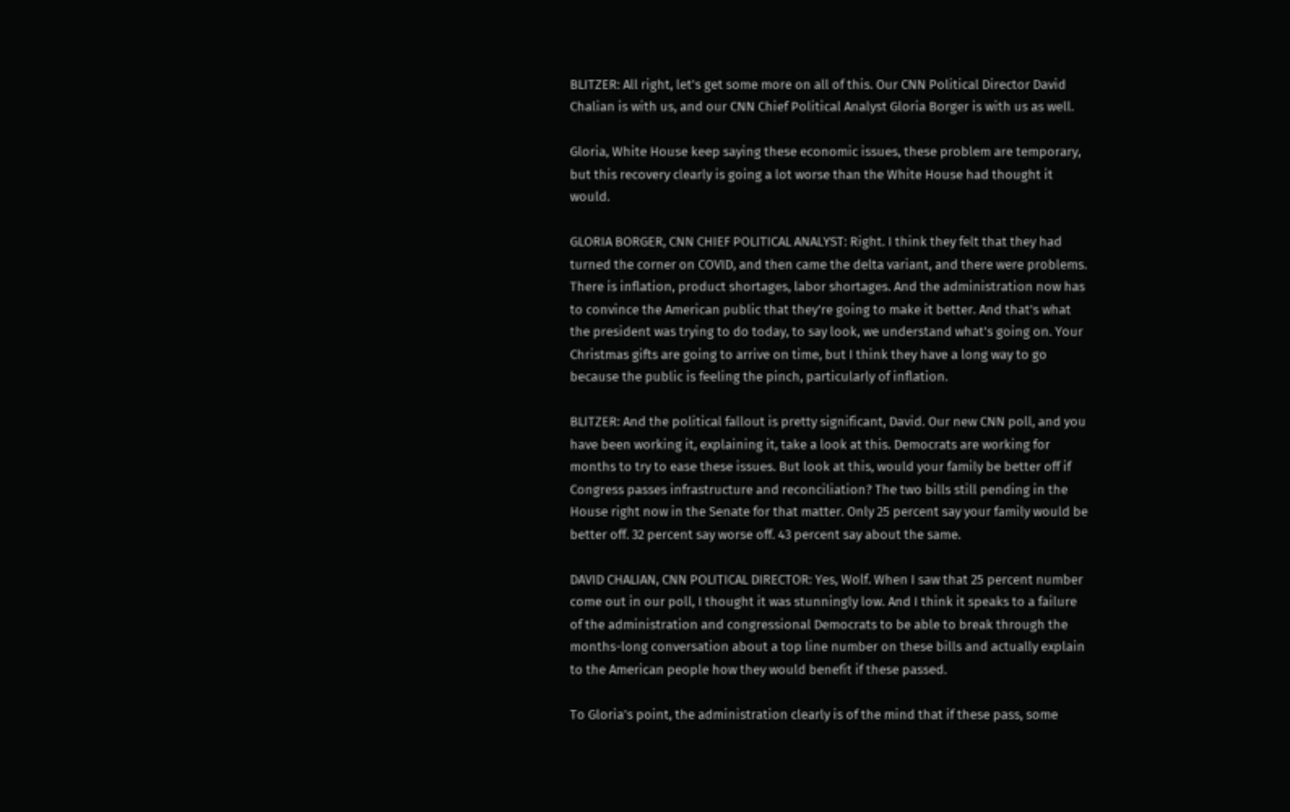BLITZER: All right, let's get some more on all of this. Our CNN Political Director David Chalian is with us, and our CNN Chief Political Analyst Gloria Borger is with us as well.

Gloria, White House keep saying these economic issues, these problem are temporary, but this recovery clearly is going a lot worse than the White House had thought it would.

GLORIA BORGER, CNN CHIEF POLITICAL ANALYST: Right. I think they felt that they had turned the corner on COVID, and then came the delta variant, and there were problems. There is inflation, product shortages, labor shortages. And the administration now has to convince the American public that they're going to make it better. And that's what the president was trying to do today, to say look, we understand what's going on. Your Christmas gifts are going to arrive on time, but I think they have a long way to go because the public is feeling the pinch, particularly of inflation.

BLITZER: And the political fallout is pretty significant, David. Our new CNN poll, and you have been working it, explaining it, take a look at this. Democrats are working for months to try to ease these issues. But look at this, would your family be better off if Congress passes infrastructure and reconciliation? The two bills still pending in the House right now in the Senate for that matter. Only 25 percent say your family would be better off. 32 percent say worse off. 43 percent say about the same.

DAVID CHALIAN, CNN POLITICAL DIRECTOR: Yes, Wolf. When I saw that 25 percent number come out in our poll, I thought it was stunningly low. And I think it speaks to a failure of the administration and congressional Democrats to be able to break through the months-long conversation about a top line number on these bills and actually explain to the American people how they would benefit if these passed.

To Gloria's point, the administration clearly is of the mind that if these pass, some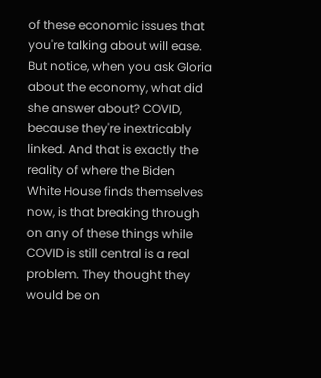of these economic issues that you're talking about will ease. But notice, when you ask Gloria about the economy, what did she answer about? COVID, because they're inextricably linked. And that is exactly the reality of where the Biden White House finds themselves now, is that breaking through on any of these things while COVID is still central is a real problem. They thought they would be on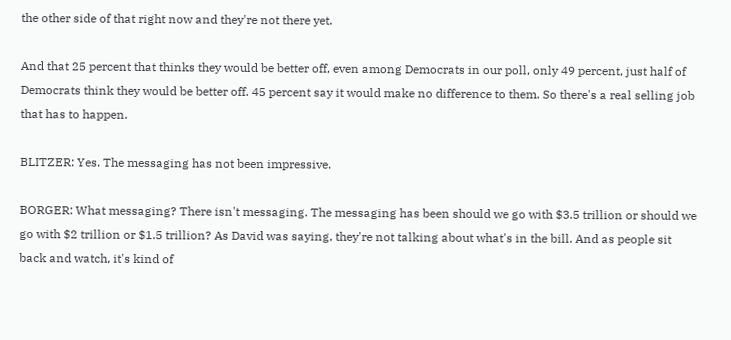the other side of that right now and they're not there yet.

And that 25 percent that thinks they would be better off, even among Democrats in our poll, only 49 percent, just half of Democrats think they would be better off. 45 percent say it would make no difference to them. So there's a real selling job that has to happen.

BLITZER: Yes. The messaging has not been impressive.

BORGER: What messaging? There isn't messaging. The messaging has been should we go with $3.5 trillion or should we go with $2 trillion or $1.5 trillion? As David was saying, they're not talking about what's in the bill. And as people sit back and watch, it's kind of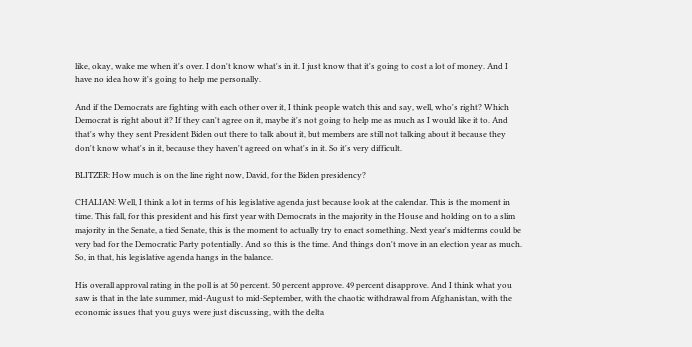like, okay, wake me when it's over. I don't know what's in it. I just know that it's going to cost a lot of money. And I have no idea how it's going to help me personally.

And if the Democrats are fighting with each other over it, I think people watch this and say, well, who's right? Which Democrat is right about it? If they can't agree on it, maybe it's not going to help me as much as I would like it to. And that's why they sent President Biden out there to talk about it, but members are still not talking about it because they don't know what's in it, because they haven't agreed on what's in it. So it's very difficult.

BLITZER: How much is on the line right now, David, for the Biden presidency?

CHALIAN: Well, I think a lot in terms of his legislative agenda just because look at the calendar. This is the moment in time. This fall, for this president and his first year with Democrats in the majority in the House and holding on to a slim majority in the Senate, a tied Senate, this is the moment to actually try to enact something. Next year's midterms could be very bad for the Democratic Party potentially. And so this is the time. And things don't move in an election year as much. So, in that, his legislative agenda hangs in the balance.

His overall approval rating in the poll is at 50 percent. 50 percent approve. 49 percent disapprove. And I think what you saw is that in the late summer, mid-August to mid-September, with the chaotic withdrawal from Afghanistan, with the economic issues that you guys were just discussing, with the delta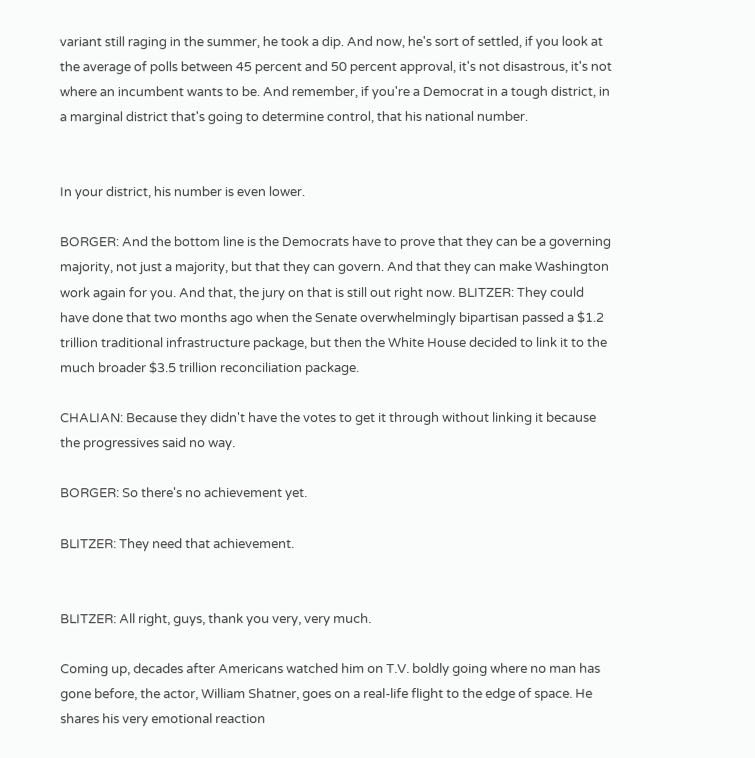variant still raging in the summer, he took a dip. And now, he's sort of settled, if you look at the average of polls between 45 percent and 50 percent approval, it's not disastrous, it's not where an incumbent wants to be. And remember, if you're a Democrat in a tough district, in a marginal district that's going to determine control, that his national number.


In your district, his number is even lower.

BORGER: And the bottom line is the Democrats have to prove that they can be a governing majority, not just a majority, but that they can govern. And that they can make Washington work again for you. And that, the jury on that is still out right now. BLITZER: They could have done that two months ago when the Senate overwhelmingly bipartisan passed a $1.2 trillion traditional infrastructure package, but then the White House decided to link it to the much broader $3.5 trillion reconciliation package.

CHALIAN: Because they didn't have the votes to get it through without linking it because the progressives said no way.

BORGER: So there's no achievement yet.

BLITZER: They need that achievement.


BLITZER: All right, guys, thank you very, very much.

Coming up, decades after Americans watched him on T.V. boldly going where no man has gone before, the actor, William Shatner, goes on a real-life flight to the edge of space. He shares his very emotional reaction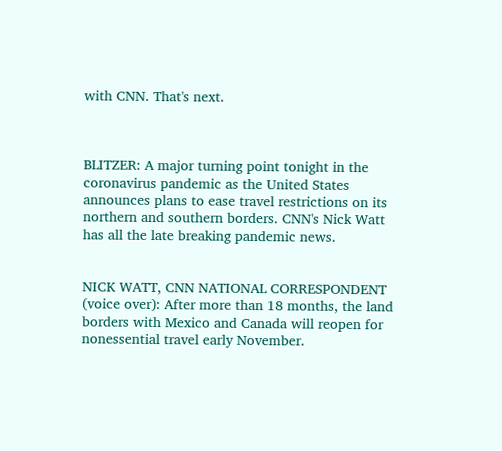with CNN. That's next.



BLITZER: A major turning point tonight in the coronavirus pandemic as the United States announces plans to ease travel restrictions on its northern and southern borders. CNN's Nick Watt has all the late breaking pandemic news.


NICK WATT, CNN NATIONAL CORRESPONDENT (voice over): After more than 18 months, the land borders with Mexico and Canada will reopen for nonessential travel early November.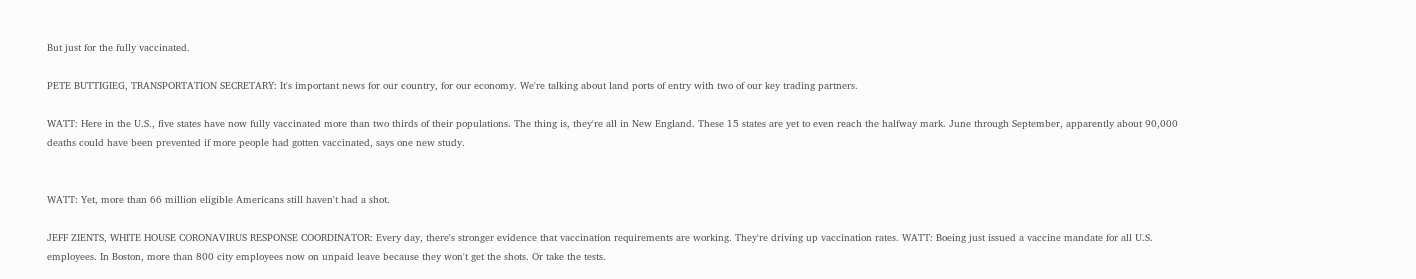But just for the fully vaccinated.

PETE BUTTIGIEG, TRANSPORTATION SECRETARY: It's important news for our country, for our economy. We're talking about land ports of entry with two of our key trading partners.

WATT: Here in the U.S., five states have now fully vaccinated more than two thirds of their populations. The thing is, they're all in New England. These 15 states are yet to even reach the halfway mark. June through September, apparently about 90,000 deaths could have been prevented if more people had gotten vaccinated, says one new study.


WATT: Yet, more than 66 million eligible Americans still haven't had a shot.

JEFF ZIENTS, WHITE HOUSE CORONAVIRUS RESPONSE COORDINATOR: Every day, there's stronger evidence that vaccination requirements are working. They're driving up vaccination rates. WATT: Boeing just issued a vaccine mandate for all U.S. employees. In Boston, more than 800 city employees now on unpaid leave because they won't get the shots. Or take the tests.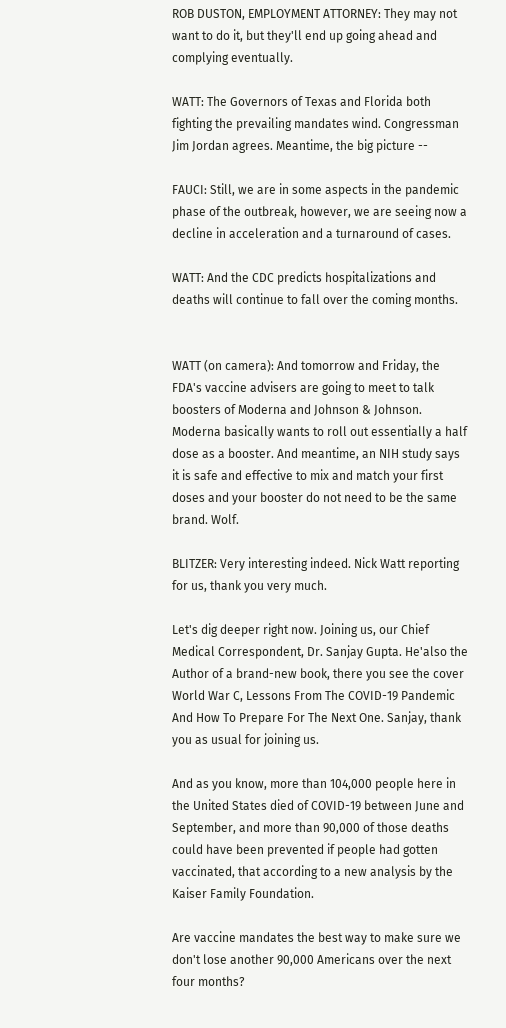ROB DUSTON, EMPLOYMENT ATTORNEY: They may not want to do it, but they'll end up going ahead and complying eventually.

WATT: The Governors of Texas and Florida both fighting the prevailing mandates wind. Congressman Jim Jordan agrees. Meantime, the big picture --

FAUCI: Still, we are in some aspects in the pandemic phase of the outbreak, however, we are seeing now a decline in acceleration and a turnaround of cases.

WATT: And the CDC predicts hospitalizations and deaths will continue to fall over the coming months.


WATT (on camera): And tomorrow and Friday, the FDA's vaccine advisers are going to meet to talk boosters of Moderna and Johnson & Johnson. Moderna basically wants to roll out essentially a half dose as a booster. And meantime, an NIH study says it is safe and effective to mix and match your first doses and your booster do not need to be the same brand. Wolf.

BLITZER: Very interesting indeed. Nick Watt reporting for us, thank you very much.

Let's dig deeper right now. Joining us, our Chief Medical Correspondent, Dr. Sanjay Gupta. He'also the Author of a brand-new book, there you see the cover World War C, Lessons From The COVID-19 Pandemic And How To Prepare For The Next One. Sanjay, thank you as usual for joining us.

And as you know, more than 104,000 people here in the United States died of COVID-19 between June and September, and more than 90,000 of those deaths could have been prevented if people had gotten vaccinated, that according to a new analysis by the Kaiser Family Foundation.

Are vaccine mandates the best way to make sure we don't lose another 90,000 Americans over the next four months?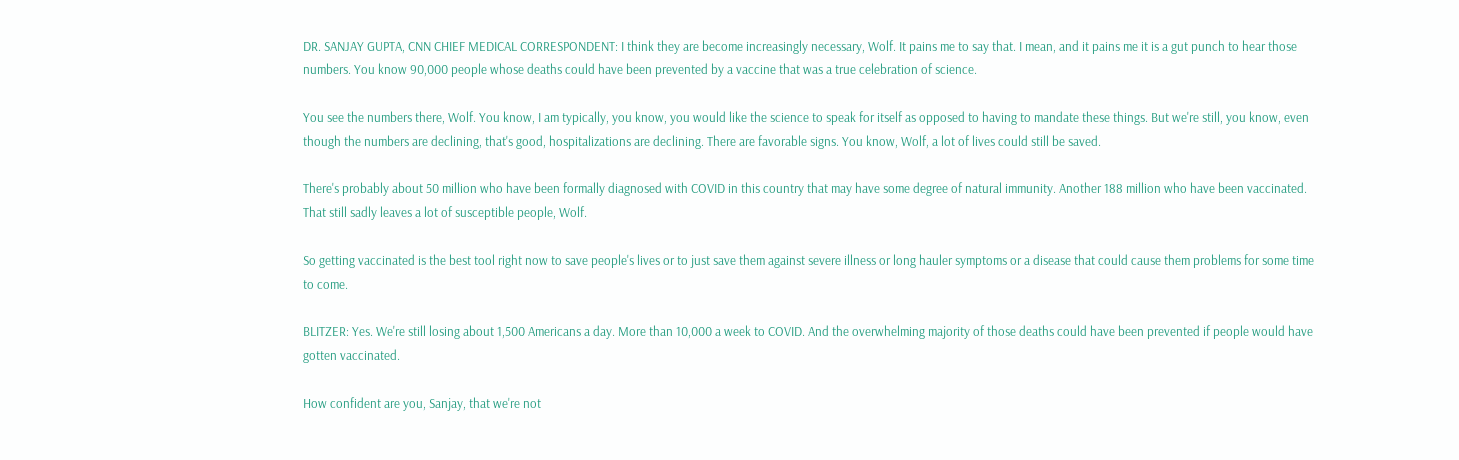DR. SANJAY GUPTA, CNN CHIEF MEDICAL CORRESPONDENT: I think they are become increasingly necessary, Wolf. It pains me to say that. I mean, and it pains me it is a gut punch to hear those numbers. You know 90,000 people whose deaths could have been prevented by a vaccine that was a true celebration of science.

You see the numbers there, Wolf. You know, I am typically, you know, you would like the science to speak for itself as opposed to having to mandate these things. But we're still, you know, even though the numbers are declining, that's good, hospitalizations are declining. There are favorable signs. You know, Wolf, a lot of lives could still be saved.

There's probably about 50 million who have been formally diagnosed with COVID in this country that may have some degree of natural immunity. Another 188 million who have been vaccinated. That still sadly leaves a lot of susceptible people, Wolf.

So getting vaccinated is the best tool right now to save people's lives or to just save them against severe illness or long hauler symptoms or a disease that could cause them problems for some time to come.

BLITZER: Yes. We're still losing about 1,500 Americans a day. More than 10,000 a week to COVID. And the overwhelming majority of those deaths could have been prevented if people would have gotten vaccinated.

How confident are you, Sanjay, that we're not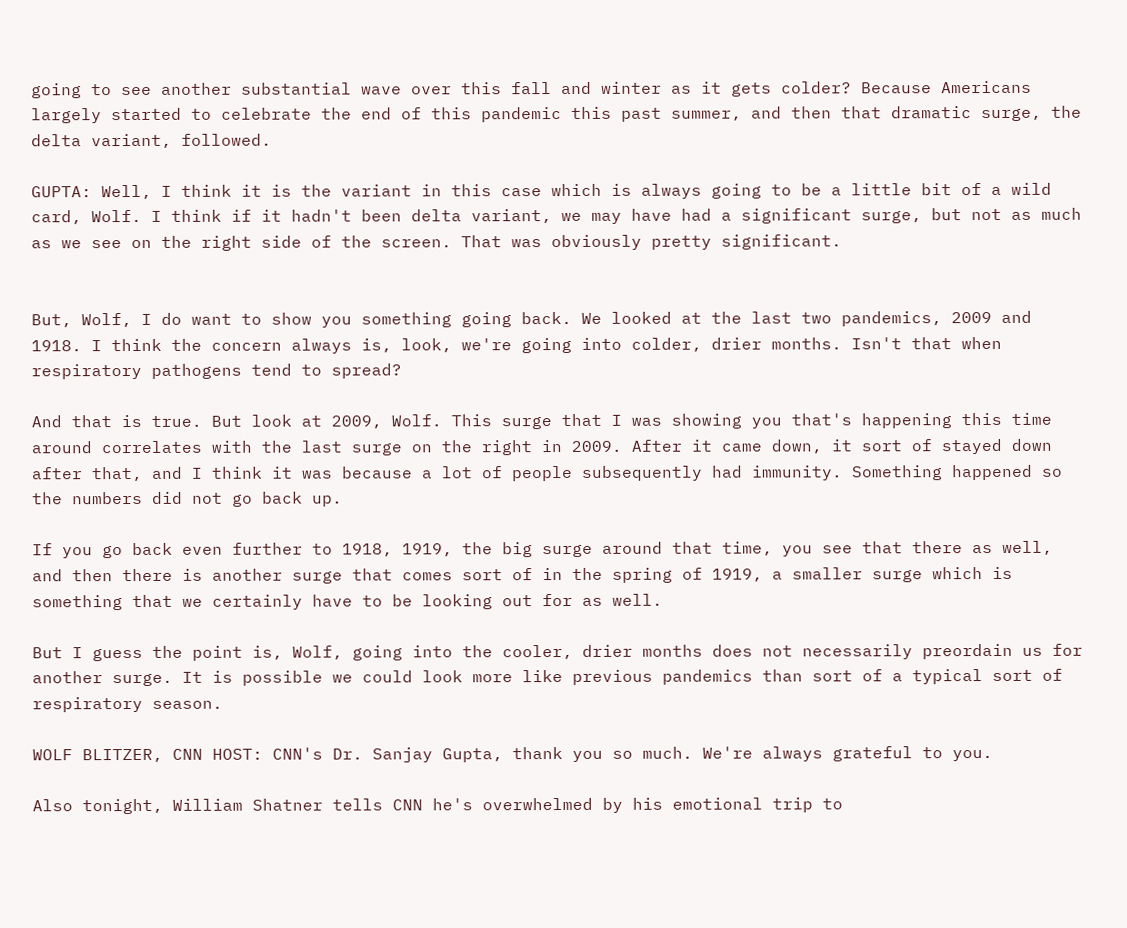going to see another substantial wave over this fall and winter as it gets colder? Because Americans largely started to celebrate the end of this pandemic this past summer, and then that dramatic surge, the delta variant, followed.

GUPTA: Well, I think it is the variant in this case which is always going to be a little bit of a wild card, Wolf. I think if it hadn't been delta variant, we may have had a significant surge, but not as much as we see on the right side of the screen. That was obviously pretty significant.


But, Wolf, I do want to show you something going back. We looked at the last two pandemics, 2009 and 1918. I think the concern always is, look, we're going into colder, drier months. Isn't that when respiratory pathogens tend to spread?

And that is true. But look at 2009, Wolf. This surge that I was showing you that's happening this time around correlates with the last surge on the right in 2009. After it came down, it sort of stayed down after that, and I think it was because a lot of people subsequently had immunity. Something happened so the numbers did not go back up.

If you go back even further to 1918, 1919, the big surge around that time, you see that there as well, and then there is another surge that comes sort of in the spring of 1919, a smaller surge which is something that we certainly have to be looking out for as well.

But I guess the point is, Wolf, going into the cooler, drier months does not necessarily preordain us for another surge. It is possible we could look more like previous pandemics than sort of a typical sort of respiratory season.

WOLF BLITZER, CNN HOST: CNN's Dr. Sanjay Gupta, thank you so much. We're always grateful to you.

Also tonight, William Shatner tells CNN he's overwhelmed by his emotional trip to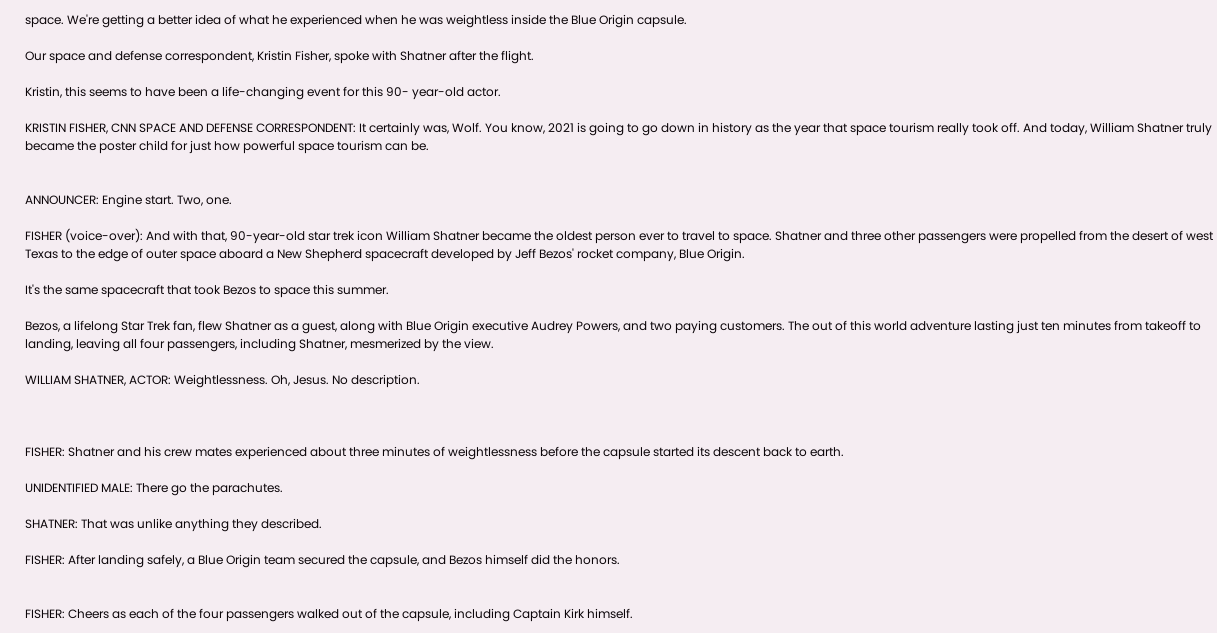space. We're getting a better idea of what he experienced when he was weightless inside the Blue Origin capsule.

Our space and defense correspondent, Kristin Fisher, spoke with Shatner after the flight.

Kristin, this seems to have been a life-changing event for this 90- year-old actor.

KRISTIN FISHER, CNN SPACE AND DEFENSE CORRESPONDENT: It certainly was, Wolf. You know, 2021 is going to go down in history as the year that space tourism really took off. And today, William Shatner truly became the poster child for just how powerful space tourism can be.


ANNOUNCER: Engine start. Two, one.

FISHER (voice-over): And with that, 90-year-old star trek icon William Shatner became the oldest person ever to travel to space. Shatner and three other passengers were propelled from the desert of west Texas to the edge of outer space aboard a New Shepherd spacecraft developed by Jeff Bezos' rocket company, Blue Origin.

It's the same spacecraft that took Bezos to space this summer.

Bezos, a lifelong Star Trek fan, flew Shatner as a guest, along with Blue Origin executive Audrey Powers, and two paying customers. The out of this world adventure lasting just ten minutes from takeoff to landing, leaving all four passengers, including Shatner, mesmerized by the view.

WILLIAM SHATNER, ACTOR: Weightlessness. Oh, Jesus. No description.



FISHER: Shatner and his crew mates experienced about three minutes of weightlessness before the capsule started its descent back to earth.

UNIDENTIFIED MALE: There go the parachutes.

SHATNER: That was unlike anything they described.

FISHER: After landing safely, a Blue Origin team secured the capsule, and Bezos himself did the honors.


FISHER: Cheers as each of the four passengers walked out of the capsule, including Captain Kirk himself.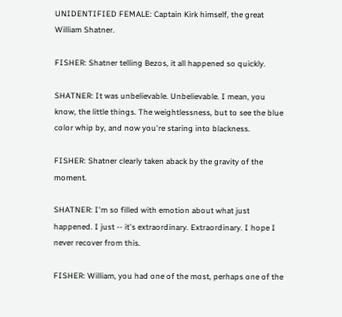UNIDENTIFIED FEMALE: Captain Kirk himself, the great William Shatner.

FISHER: Shatner telling Bezos, it all happened so quickly.

SHATNER: It was unbelievable. Unbelievable. I mean, you know, the little things. The weightlessness, but to see the blue color whip by, and now you're staring into blackness.

FISHER: Shatner clearly taken aback by the gravity of the moment.

SHATNER: I'm so filled with emotion about what just happened. I just -- it's extraordinary. Extraordinary. I hope I never recover from this.

FISHER: William, you had one of the most, perhaps one of the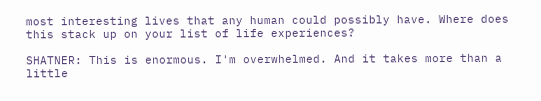most interesting lives that any human could possibly have. Where does this stack up on your list of life experiences?

SHATNER: This is enormous. I'm overwhelmed. And it takes more than a little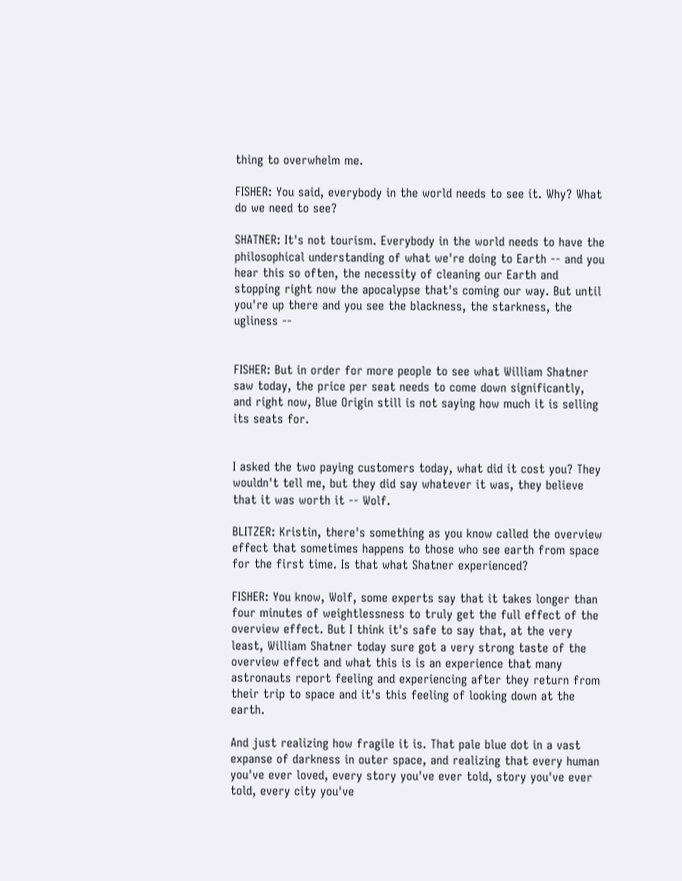thing to overwhelm me.

FISHER: You said, everybody in the world needs to see it. Why? What do we need to see?

SHATNER: It's not tourism. Everybody in the world needs to have the philosophical understanding of what we're doing to Earth -- and you hear this so often, the necessity of cleaning our Earth and stopping right now the apocalypse that's coming our way. But until you're up there and you see the blackness, the starkness, the ugliness --


FISHER: But in order for more people to see what William Shatner saw today, the price per seat needs to come down significantly, and right now, Blue Origin still is not saying how much it is selling its seats for.


I asked the two paying customers today, what did it cost you? They wouldn't tell me, but they did say whatever it was, they believe that it was worth it -- Wolf.

BLITZER: Kristin, there's something as you know called the overview effect that sometimes happens to those who see earth from space for the first time. Is that what Shatner experienced?

FISHER: You know, Wolf, some experts say that it takes longer than four minutes of weightlessness to truly get the full effect of the overview effect. But I think it's safe to say that, at the very least, William Shatner today sure got a very strong taste of the overview effect and what this is is an experience that many astronauts report feeling and experiencing after they return from their trip to space and it's this feeling of looking down at the earth.

And just realizing how fragile it is. That pale blue dot in a vast expanse of darkness in outer space, and realizing that every human you've ever loved, every story you've ever told, story you've ever told, every city you've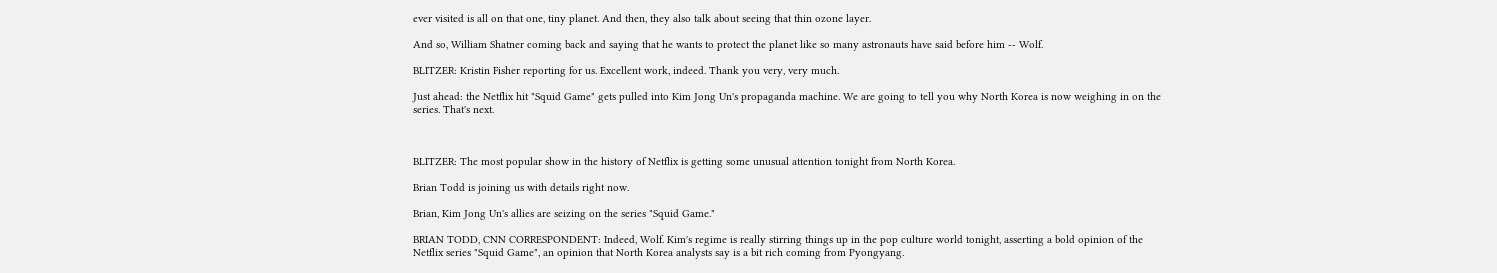ever visited is all on that one, tiny planet. And then, they also talk about seeing that thin ozone layer.

And so, William Shatner coming back and saying that he wants to protect the planet like so many astronauts have said before him -- Wolf.

BLITZER: Kristin Fisher reporting for us. Excellent work, indeed. Thank you very, very much.

Just ahead: the Netflix hit "Squid Game" gets pulled into Kim Jong Un's propaganda machine. We are going to tell you why North Korea is now weighing in on the series. That's next.



BLITZER: The most popular show in the history of Netflix is getting some unusual attention tonight from North Korea.

Brian Todd is joining us with details right now.

Brian, Kim Jong Un's allies are seizing on the series "Squid Game."

BRIAN TODD, CNN CORRESPONDENT: Indeed, Wolf. Kim's regime is really stirring things up in the pop culture world tonight, asserting a bold opinion of the Netflix series "Squid Game", an opinion that North Korea analysts say is a bit rich coming from Pyongyang.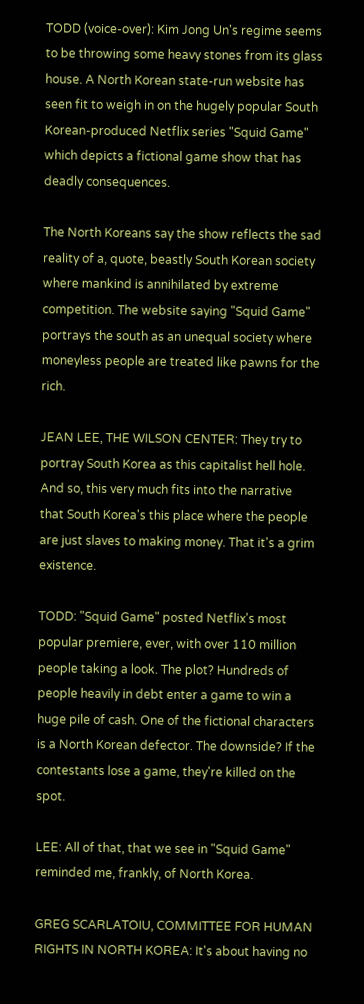TODD (voice-over): Kim Jong Un's regime seems to be throwing some heavy stones from its glass house. A North Korean state-run website has seen fit to weigh in on the hugely popular South Korean-produced Netflix series "Squid Game" which depicts a fictional game show that has deadly consequences.

The North Koreans say the show reflects the sad reality of a, quote, beastly South Korean society where mankind is annihilated by extreme competition. The website saying "Squid Game" portrays the south as an unequal society where moneyless people are treated like pawns for the rich.

JEAN LEE, THE WILSON CENTER: They try to portray South Korea as this capitalist hell hole. And so, this very much fits into the narrative that South Korea's this place where the people are just slaves to making money. That it's a grim existence.

TODD: "Squid Game" posted Netflix's most popular premiere, ever, with over 110 million people taking a look. The plot? Hundreds of people heavily in debt enter a game to win a huge pile of cash. One of the fictional characters is a North Korean defector. The downside? If the contestants lose a game, they're killed on the spot.

LEE: All of that, that we see in "Squid Game" reminded me, frankly, of North Korea.

GREG SCARLATOIU, COMMITTEE FOR HUMAN RIGHTS IN NORTH KOREA: It's about having no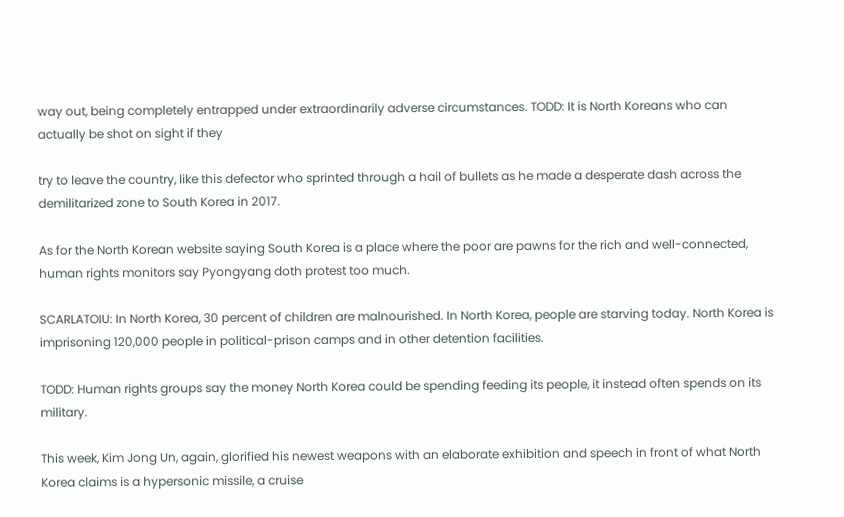way out, being completely entrapped under extraordinarily adverse circumstances. TODD: It is North Koreans who can actually be shot on sight if they

try to leave the country, like this defector who sprinted through a hail of bullets as he made a desperate dash across the demilitarized zone to South Korea in 2017.

As for the North Korean website saying South Korea is a place where the poor are pawns for the rich and well-connected, human rights monitors say Pyongyang doth protest too much.

SCARLATOIU: In North Korea, 30 percent of children are malnourished. In North Korea, people are starving today. North Korea is imprisoning 120,000 people in political-prison camps and in other detention facilities.

TODD: Human rights groups say the money North Korea could be spending feeding its people, it instead often spends on its military.

This week, Kim Jong Un, again, glorified his newest weapons with an elaborate exhibition and speech in front of what North Korea claims is a hypersonic missile, a cruise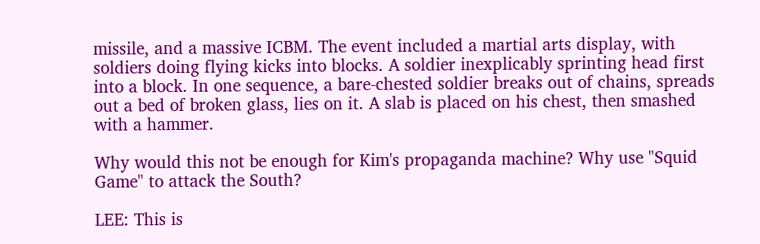missile, and a massive ICBM. The event included a martial arts display, with soldiers doing flying kicks into blocks. A soldier inexplicably sprinting head first into a block. In one sequence, a bare-chested soldier breaks out of chains, spreads out a bed of broken glass, lies on it. A slab is placed on his chest, then smashed with a hammer.

Why would this not be enough for Kim's propaganda machine? Why use "Squid Game" to attack the South?

LEE: This is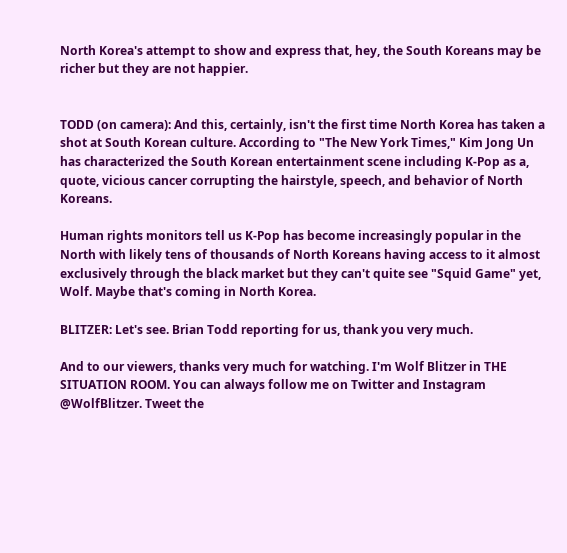North Korea's attempt to show and express that, hey, the South Koreans may be richer but they are not happier.


TODD (on camera): And this, certainly, isn't the first time North Korea has taken a shot at South Korean culture. According to "The New York Times," Kim Jong Un has characterized the South Korean entertainment scene including K-Pop as a, quote, vicious cancer corrupting the hairstyle, speech, and behavior of North Koreans.

Human rights monitors tell us K-Pop has become increasingly popular in the North with likely tens of thousands of North Koreans having access to it almost exclusively through the black market but they can't quite see "Squid Game" yet, Wolf. Maybe that's coming in North Korea.

BLITZER: Let's see. Brian Todd reporting for us, thank you very much.

And to our viewers, thanks very much for watching. I'm Wolf Blitzer in THE SITUATION ROOM. You can always follow me on Twitter and Instagram @WolfBlitzer. Tweet the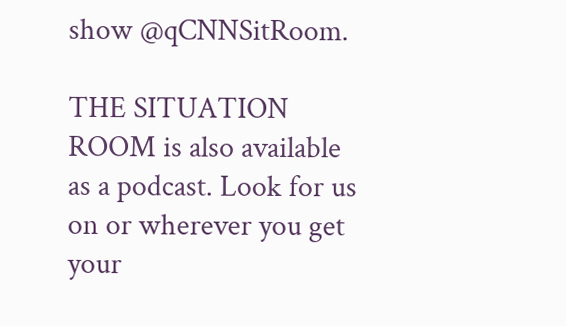show @qCNNSitRoom.

THE SITUATION ROOM is also available as a podcast. Look for us on or wherever you get your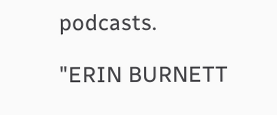podcasts.

"ERIN BURNETT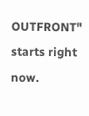OUTFRONT" starts right now.